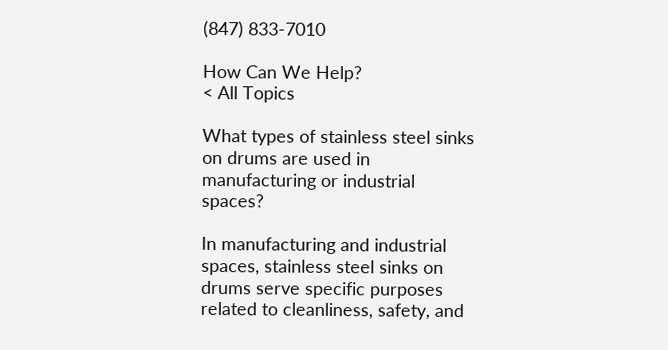(847) 833-7010

How Can We Help?
< All Topics

What types of stainless steel sinks on drums are used in manufacturing or industrial spaces?

In manufacturing and industrial spaces, stainless steel sinks on drums serve specific purposes related to cleanliness, safety, and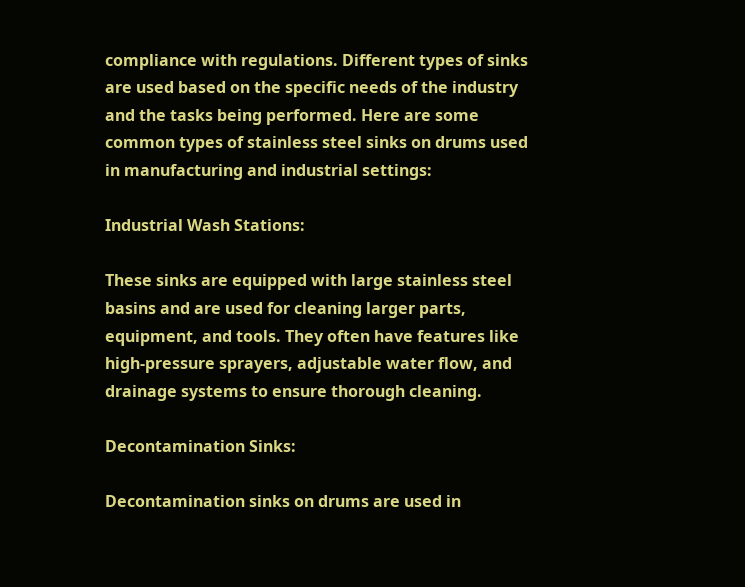compliance with regulations. Different types of sinks are used based on the specific needs of the industry and the tasks being performed. Here are some common types of stainless steel sinks on drums used in manufacturing and industrial settings:

Industrial Wash Stations:

These sinks are equipped with large stainless steel basins and are used for cleaning larger parts, equipment, and tools. They often have features like high-pressure sprayers, adjustable water flow, and drainage systems to ensure thorough cleaning.

Decontamination Sinks:

Decontamination sinks on drums are used in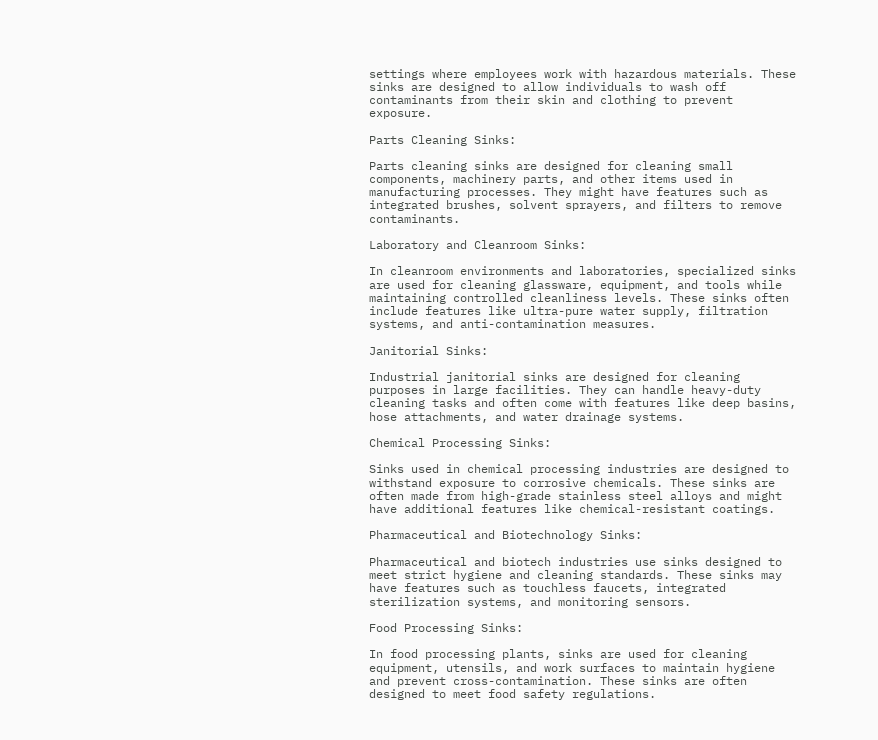settings where employees work with hazardous materials. These sinks are designed to allow individuals to wash off contaminants from their skin and clothing to prevent exposure.

Parts Cleaning Sinks:

Parts cleaning sinks are designed for cleaning small components, machinery parts, and other items used in manufacturing processes. They might have features such as integrated brushes, solvent sprayers, and filters to remove contaminants.

Laboratory and Cleanroom Sinks:

In cleanroom environments and laboratories, specialized sinks are used for cleaning glassware, equipment, and tools while maintaining controlled cleanliness levels. These sinks often include features like ultra-pure water supply, filtration systems, and anti-contamination measures.

Janitorial Sinks:

Industrial janitorial sinks are designed for cleaning purposes in large facilities. They can handle heavy-duty cleaning tasks and often come with features like deep basins, hose attachments, and water drainage systems.

Chemical Processing Sinks:

Sinks used in chemical processing industries are designed to withstand exposure to corrosive chemicals. These sinks are often made from high-grade stainless steel alloys and might have additional features like chemical-resistant coatings.

Pharmaceutical and Biotechnology Sinks:

Pharmaceutical and biotech industries use sinks designed to meet strict hygiene and cleaning standards. These sinks may have features such as touchless faucets, integrated sterilization systems, and monitoring sensors.

Food Processing Sinks:

In food processing plants, sinks are used for cleaning equipment, utensils, and work surfaces to maintain hygiene and prevent cross-contamination. These sinks are often designed to meet food safety regulations.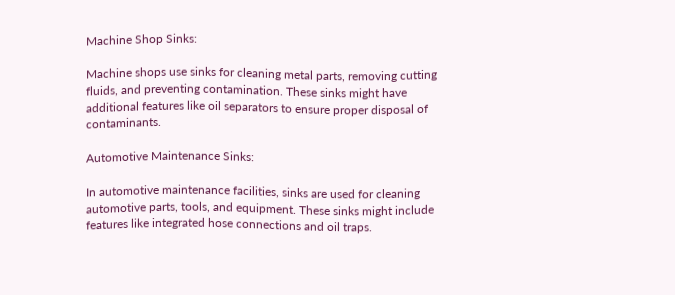Machine Shop Sinks:

Machine shops use sinks for cleaning metal parts, removing cutting fluids, and preventing contamination. These sinks might have additional features like oil separators to ensure proper disposal of contaminants.

Automotive Maintenance Sinks:

In automotive maintenance facilities, sinks are used for cleaning automotive parts, tools, and equipment. These sinks might include features like integrated hose connections and oil traps.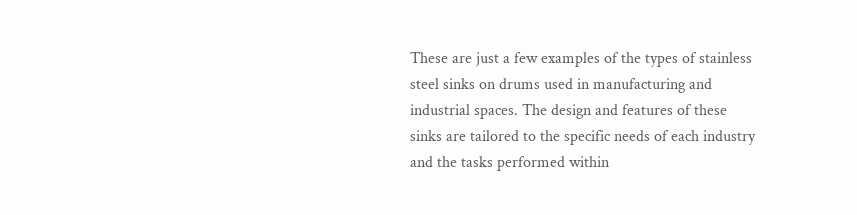These are just a few examples of the types of stainless steel sinks on drums used in manufacturing and industrial spaces. The design and features of these sinks are tailored to the specific needs of each industry and the tasks performed within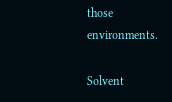those environments.

Solvent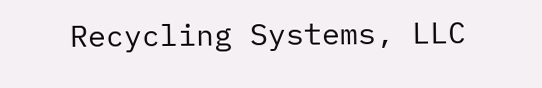Recycling Systems, LLC